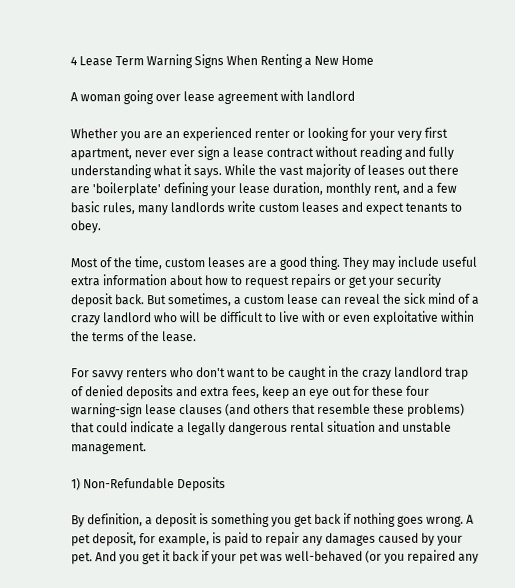4 Lease Term Warning Signs When Renting a New Home

A woman going over lease agreement with landlord

Whether you are an experienced renter or looking for your very first apartment, never ever sign a lease contract without reading and fully understanding what it says. While the vast majority of leases out there are 'boilerplate' defining your lease duration, monthly rent, and a few basic rules, many landlords write custom leases and expect tenants to obey.

Most of the time, custom leases are a good thing. They may include useful extra information about how to request repairs or get your security deposit back. But sometimes, a custom lease can reveal the sick mind of a crazy landlord who will be difficult to live with or even exploitative within the terms of the lease.

For savvy renters who don't want to be caught in the crazy landlord trap of denied deposits and extra fees, keep an eye out for these four warning-sign lease clauses (and others that resemble these problems) that could indicate a legally dangerous rental situation and unstable management.

1) Non-Refundable Deposits

By definition, a deposit is something you get back if nothing goes wrong. A pet deposit, for example, is paid to repair any damages caused by your pet. And you get it back if your pet was well-behaved (or you repaired any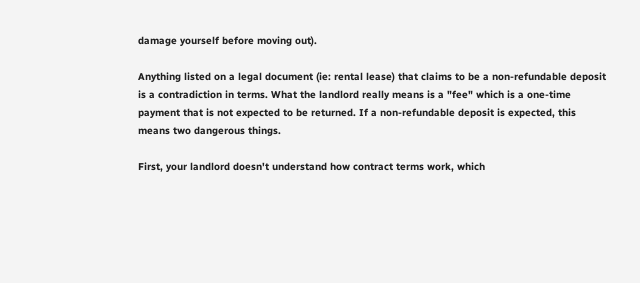damage yourself before moving out).

Anything listed on a legal document (ie: rental lease) that claims to be a non-refundable deposit is a contradiction in terms. What the landlord really means is a "fee" which is a one-time payment that is not expected to be returned. If a non-refundable deposit is expected, this means two dangerous things.

First, your landlord doesn't understand how contract terms work, which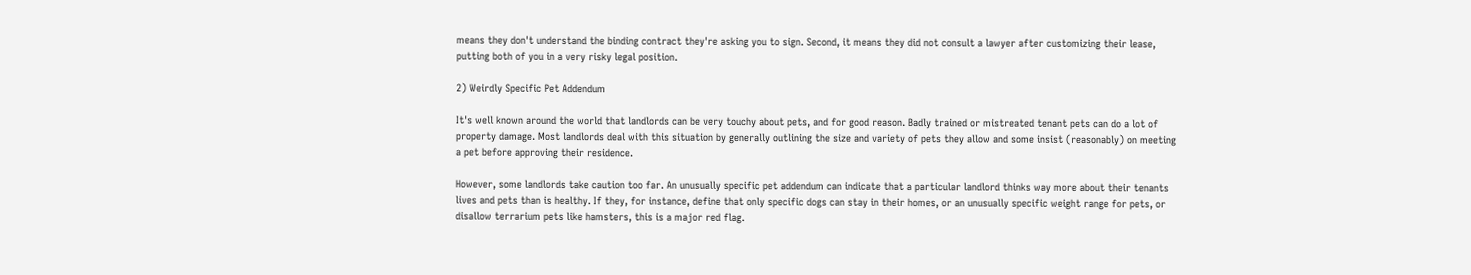means they don't understand the binding contract they're asking you to sign. Second, it means they did not consult a lawyer after customizing their lease, putting both of you in a very risky legal position.

2) Weirdly Specific Pet Addendum

It's well known around the world that landlords can be very touchy about pets, and for good reason. Badly trained or mistreated tenant pets can do a lot of property damage. Most landlords deal with this situation by generally outlining the size and variety of pets they allow and some insist (reasonably) on meeting a pet before approving their residence.

However, some landlords take caution too far. An unusually specific pet addendum can indicate that a particular landlord thinks way more about their tenants lives and pets than is healthy. If they, for instance, define that only specific dogs can stay in their homes, or an unusually specific weight range for pets, or disallow terrarium pets like hamsters, this is a major red flag.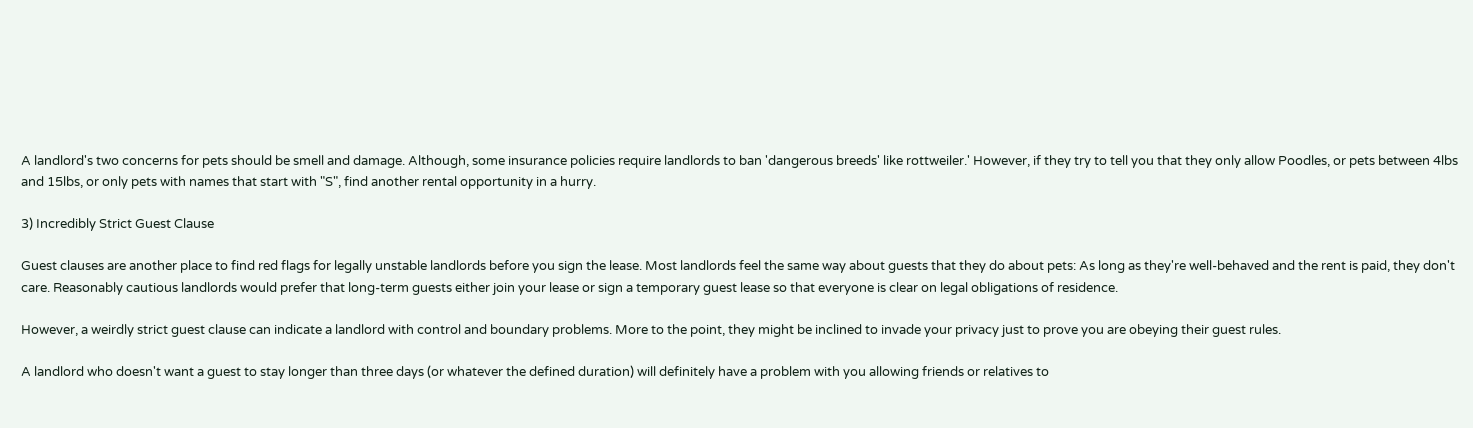A landlord's two concerns for pets should be smell and damage. Although, some insurance policies require landlords to ban 'dangerous breeds' like rottweiler.' However, if they try to tell you that they only allow Poodles, or pets between 4lbs and 15lbs, or only pets with names that start with "S", find another rental opportunity in a hurry.

3) Incredibly Strict Guest Clause

Guest clauses are another place to find red flags for legally unstable landlords before you sign the lease. Most landlords feel the same way about guests that they do about pets: As long as they're well-behaved and the rent is paid, they don't care. Reasonably cautious landlords would prefer that long-term guests either join your lease or sign a temporary guest lease so that everyone is clear on legal obligations of residence.

However, a weirdly strict guest clause can indicate a landlord with control and boundary problems. More to the point, they might be inclined to invade your privacy just to prove you are obeying their guest rules.

A landlord who doesn't want a guest to stay longer than three days (or whatever the defined duration) will definitely have a problem with you allowing friends or relatives to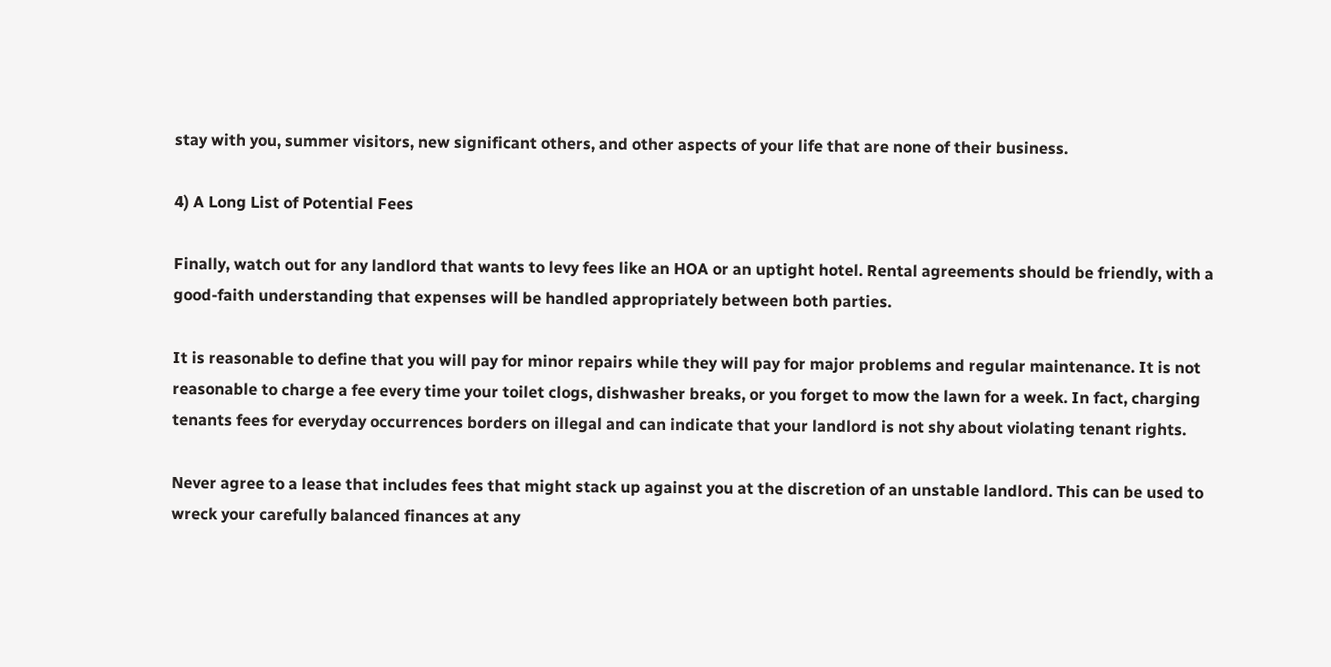stay with you, summer visitors, new significant others, and other aspects of your life that are none of their business.

4) A Long List of Potential Fees

Finally, watch out for any landlord that wants to levy fees like an HOA or an uptight hotel. Rental agreements should be friendly, with a good-faith understanding that expenses will be handled appropriately between both parties.

It is reasonable to define that you will pay for minor repairs while they will pay for major problems and regular maintenance. It is not reasonable to charge a fee every time your toilet clogs, dishwasher breaks, or you forget to mow the lawn for a week. In fact, charging tenants fees for everyday occurrences borders on illegal and can indicate that your landlord is not shy about violating tenant rights.

Never agree to a lease that includes fees that might stack up against you at the discretion of an unstable landlord. This can be used to wreck your carefully balanced finances at any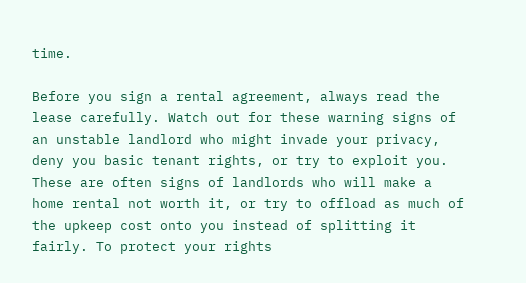time.

Before you sign a rental agreement, always read the lease carefully. Watch out for these warning signs of an unstable landlord who might invade your privacy, deny you basic tenant rights, or try to exploit you. These are often signs of landlords who will make a home rental not worth it, or try to offload as much of the upkeep cost onto you instead of splitting it fairly. To protect your rights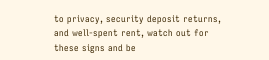to privacy, security deposit returns, and well-spent rent, watch out for these signs and be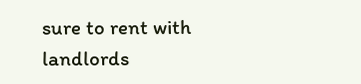sure to rent with landlords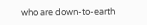who are down-to-earth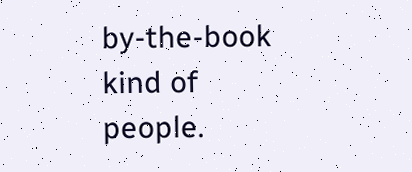by-the-book kind of people.